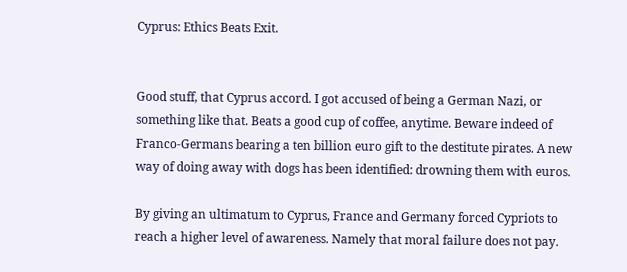Cyprus: Ethics Beats Exit.


Good stuff, that Cyprus accord. I got accused of being a German Nazi, or something like that. Beats a good cup of coffee, anytime. Beware indeed of Franco-Germans bearing a ten billion euro gift to the destitute pirates. A new way of doing away with dogs has been identified: drowning them with euros.

By giving an ultimatum to Cyprus, France and Germany forced Cypriots to reach a higher level of awareness. Namely that moral failure does not pay.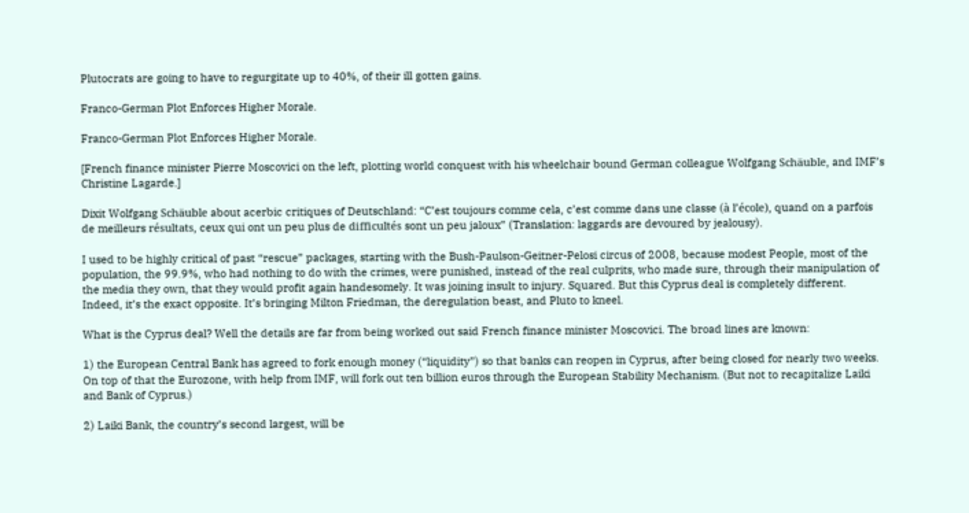Plutocrats are going to have to regurgitate up to 40%, of their ill gotten gains.

Franco-German Plot Enforces Higher Morale.

Franco-German Plot Enforces Higher Morale.

[French finance minister Pierre Moscovici on the left, plotting world conquest with his wheelchair bound German colleague Wolfgang Schäuble, and IMF’s Christine Lagarde.]

Dixit Wolfgang Schäuble about acerbic critiques of Deutschland: “C’est toujours comme cela, c’est comme dans une classe (à l’école), quand on a parfois de meilleurs résultats, ceux qui ont un peu plus de difficultés sont un peu jaloux” (Translation: laggards are devoured by jealousy).

I used to be highly critical of past “rescue” packages, starting with the Bush-Paulson-Geitner-Pelosi circus of 2008, because modest People, most of the population, the 99.9%, who had nothing to do with the crimes, were punished, instead of the real culprits, who made sure, through their manipulation of the media they own, that they would profit again handesomely. It was joining insult to injury. Squared. But this Cyprus deal is completely different. Indeed, it’s the exact opposite. It’s bringing Milton Friedman, the deregulation beast, and Pluto to kneel.

What is the Cyprus deal? Well the details are far from being worked out said French finance minister Moscovici. The broad lines are known:

1) the European Central Bank has agreed to fork enough money (“liquidity”) so that banks can reopen in Cyprus, after being closed for nearly two weeks. On top of that the Eurozone, with help from IMF, will fork out ten billion euros through the European Stability Mechanism. (But not to recapitalize Laiki and Bank of Cyprus.)

2) Laiki Bank, the country’s second largest, will be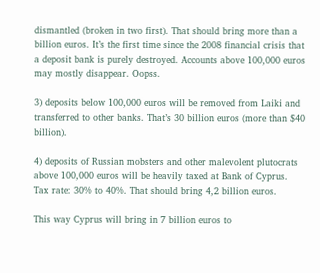dismantled (broken in two first). That should bring more than a billion euros. It’s the first time since the 2008 financial crisis that a deposit bank is purely destroyed. Accounts above 100,000 euros may mostly disappear. Oopss.

3) deposits below 100,000 euros will be removed from Laiki and transferred to other banks. That’s 30 billion euros (more than $40 billion).

4) deposits of Russian mobsters and other malevolent plutocrats above 100,000 euros will be heavily taxed at Bank of Cyprus.  Tax rate: 30% to 40%. That should bring 4,2 billion euros.

This way Cyprus will bring in 7 billion euros to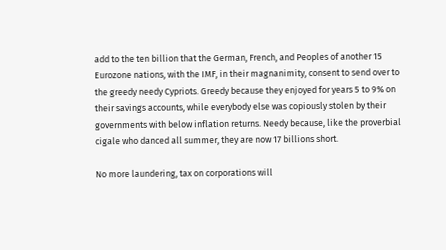add to the ten billion that the German, French, and Peoples of another 15 Eurozone nations, with the IMF, in their magnanimity, consent to send over to the greedy needy Cypriots. Greedy because they enjoyed for years 5 to 9% on their savings accounts, while everybody else was copiously stolen by their governments with below inflation returns. Needy because, like the proverbial cigale who danced all summer, they are now 17 billions short.

No more laundering, tax on corporations will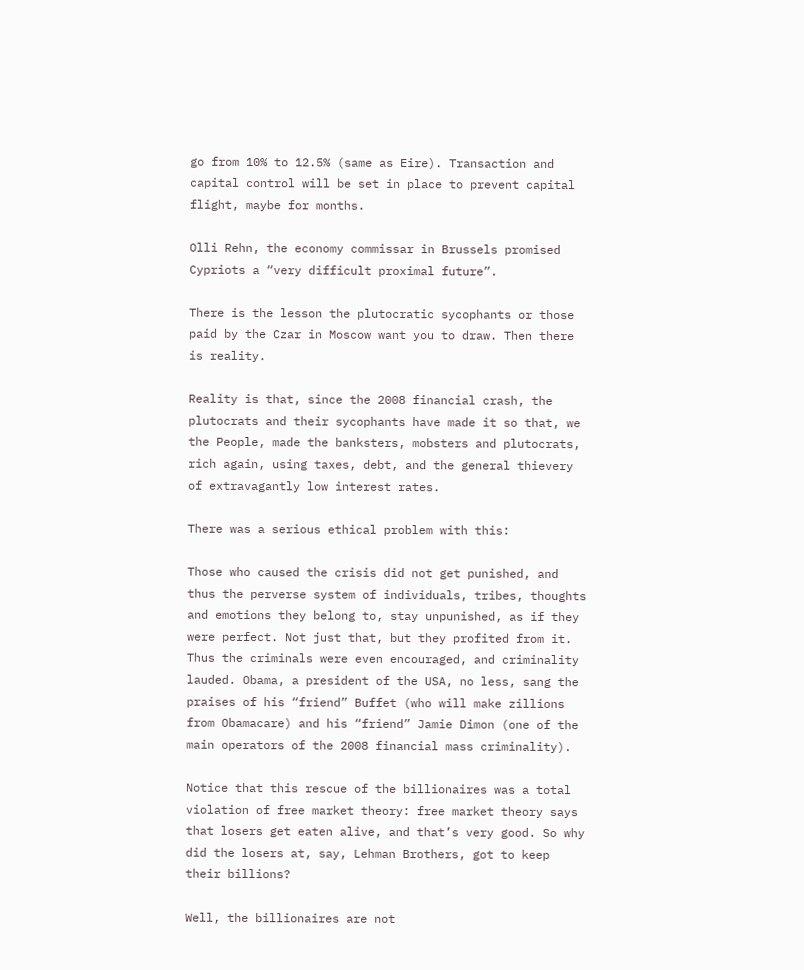go from 10% to 12.5% (same as Eire). Transaction and capital control will be set in place to prevent capital flight, maybe for months.

Olli Rehn, the economy commissar in Brussels promised Cypriots a “very difficult proximal future”.

There is the lesson the plutocratic sycophants or those paid by the Czar in Moscow want you to draw. Then there is reality.

Reality is that, since the 2008 financial crash, the plutocrats and their sycophants have made it so that, we the People, made the banksters, mobsters and plutocrats, rich again, using taxes, debt, and the general thievery of extravagantly low interest rates.

There was a serious ethical problem with this:

Those who caused the crisis did not get punished, and thus the perverse system of individuals, tribes, thoughts and emotions they belong to, stay unpunished, as if they were perfect. Not just that, but they profited from it. Thus the criminals were even encouraged, and criminality lauded. Obama, a president of the USA, no less, sang the praises of his “friend” Buffet (who will make zillions from Obamacare) and his “friend” Jamie Dimon (one of the main operators of the 2008 financial mass criminality).

Notice that this rescue of the billionaires was a total violation of free market theory: free market theory says that losers get eaten alive, and that’s very good. So why did the losers at, say, Lehman Brothers, got to keep their billions?

Well, the billionaires are not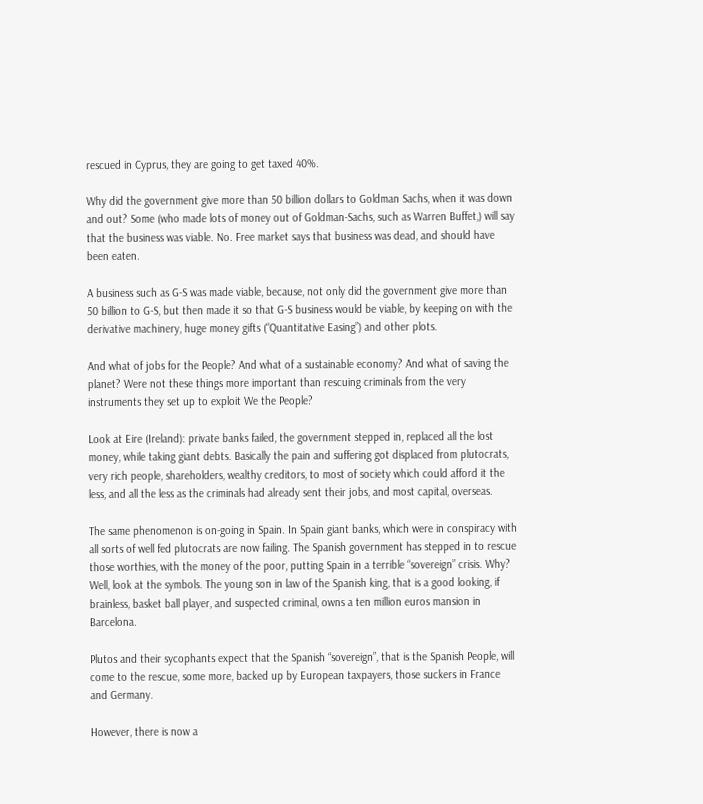rescued in Cyprus, they are going to get taxed 40%.

Why did the government give more than 50 billion dollars to Goldman Sachs, when it was down and out? Some (who made lots of money out of Goldman-Sachs, such as Warren Buffet,) will say that the business was viable. No. Free market says that business was dead, and should have been eaten.

A business such as G-S was made viable, because, not only did the government give more than 50 billion to G-S, but then made it so that G-S business would be viable, by keeping on with the derivative machinery, huge money gifts (“Quantitative Easing”) and other plots.

And what of jobs for the People? And what of a sustainable economy? And what of saving the planet? Were not these things more important than rescuing criminals from the very instruments they set up to exploit We the People?

Look at Eire (Ireland): private banks failed, the government stepped in, replaced all the lost money, while taking giant debts. Basically the pain and suffering got displaced from plutocrats, very rich people, shareholders, wealthy creditors, to most of society which could afford it the less, and all the less as the criminals had already sent their jobs, and most capital, overseas.

The same phenomenon is on-going in Spain. In Spain giant banks, which were in conspiracy with all sorts of well fed plutocrats are now failing. The Spanish government has stepped in to rescue those worthies, with the money of the poor, putting Spain in a terrible “sovereign” crisis. Why? Well, look at the symbols. The young son in law of the Spanish king, that is a good looking, if brainless, basket ball player, and suspected criminal, owns a ten million euros mansion in Barcelona.

Plutos and their sycophants expect that the Spanish “sovereign”, that is the Spanish People, will come to the rescue, some more, backed up by European taxpayers, those suckers in France and Germany.

However, there is now a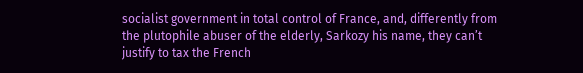socialist government in total control of France, and, differently from the plutophile abuser of the elderly, Sarkozy his name, they can’t justify to tax the French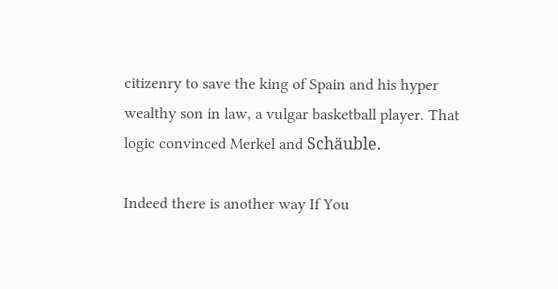citizenry to save the king of Spain and his hyper wealthy son in law, a vulgar basketball player. That logic convinced Merkel and Schäuble.

Indeed there is another way If You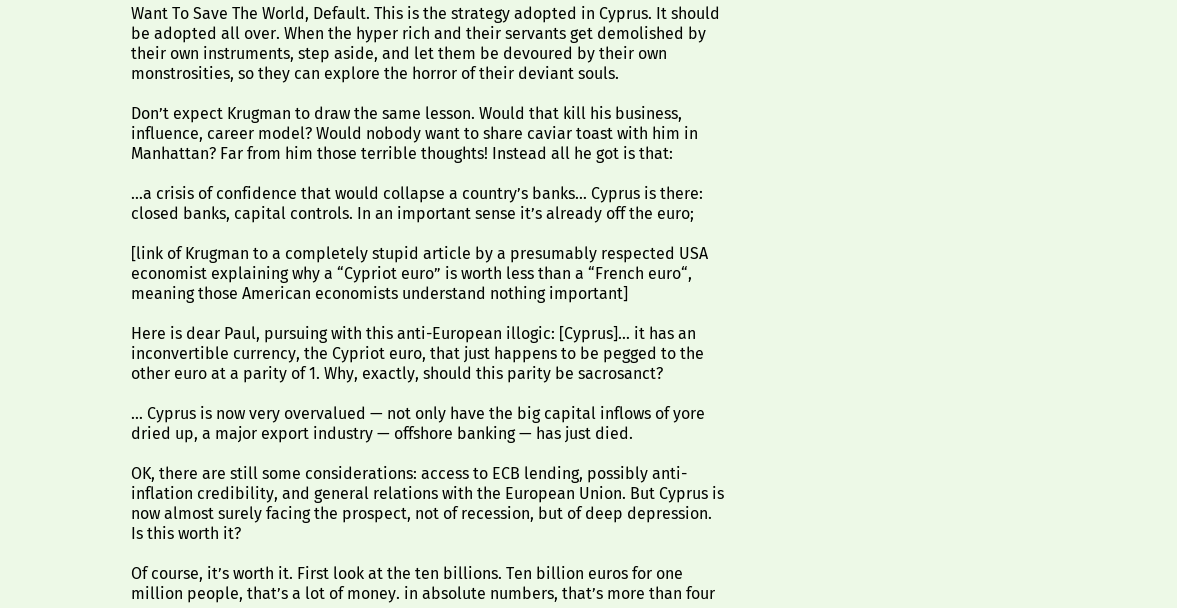Want To Save The World, Default. This is the strategy adopted in Cyprus. It should be adopted all over. When the hyper rich and their servants get demolished by their own instruments, step aside, and let them be devoured by their own monstrosities, so they can explore the horror of their deviant souls.

Don’t expect Krugman to draw the same lesson. Would that kill his business, influence, career model? Would nobody want to share caviar toast with him in Manhattan? Far from him those terrible thoughts! Instead all he got is that:

…a crisis of confidence that would collapse a country’s banks… Cyprus is there: closed banks, capital controls. In an important sense it’s already off the euro;

[link of Krugman to a completely stupid article by a presumably respected USA economist explaining why a “Cypriot euro” is worth less than a “French euro“, meaning those American economists understand nothing important]

Here is dear Paul, pursuing with this anti-European illogic: [Cyprus]… it has an inconvertible currency, the Cypriot euro, that just happens to be pegged to the other euro at a parity of 1. Why, exactly, should this parity be sacrosanct?

… Cyprus is now very overvalued — not only have the big capital inflows of yore dried up, a major export industry — offshore banking — has just died.

OK, there are still some considerations: access to ECB lending, possibly anti-inflation credibility, and general relations with the European Union. But Cyprus is now almost surely facing the prospect, not of recession, but of deep depression. Is this worth it?

Of course, it’s worth it. First look at the ten billions. Ten billion euros for one million people, that’s a lot of money. in absolute numbers, that’s more than four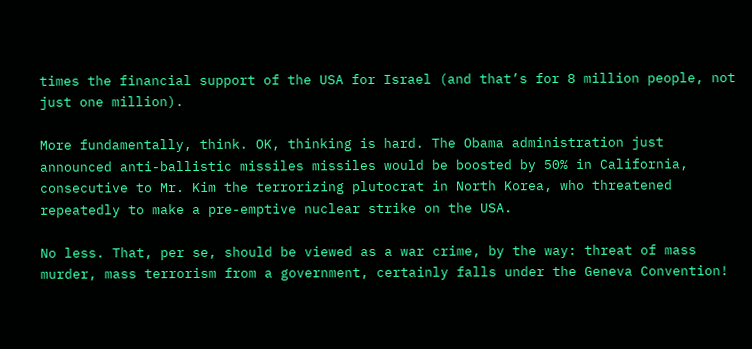times the financial support of the USA for Israel (and that’s for 8 million people, not just one million).

More fundamentally, think. OK, thinking is hard. The Obama administration just announced anti-ballistic missiles missiles would be boosted by 50% in California, consecutive to Mr. Kim the terrorizing plutocrat in North Korea, who threatened repeatedly to make a pre-emptive nuclear strike on the USA.

No less. That, per se, should be viewed as a war crime, by the way: threat of mass murder, mass terrorism from a government, certainly falls under the Geneva Convention!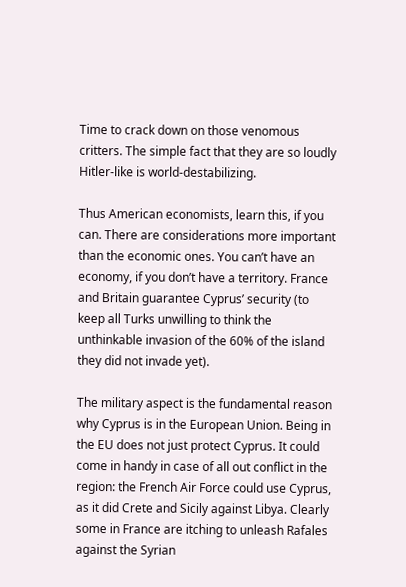Time to crack down on those venomous critters. The simple fact that they are so loudly Hitler-like is world-destabilizing.

Thus American economists, learn this, if you can. There are considerations more important than the economic ones. You can’t have an economy, if you don’t have a territory. France and Britain guarantee Cyprus’ security (to keep all Turks unwilling to think the unthinkable invasion of the 60% of the island they did not invade yet).

The military aspect is the fundamental reason why Cyprus is in the European Union. Being in the EU does not just protect Cyprus. It could come in handy in case of all out conflict in the region: the French Air Force could use Cyprus, as it did Crete and Sicily against Libya. Clearly some in France are itching to unleash Rafales against the Syrian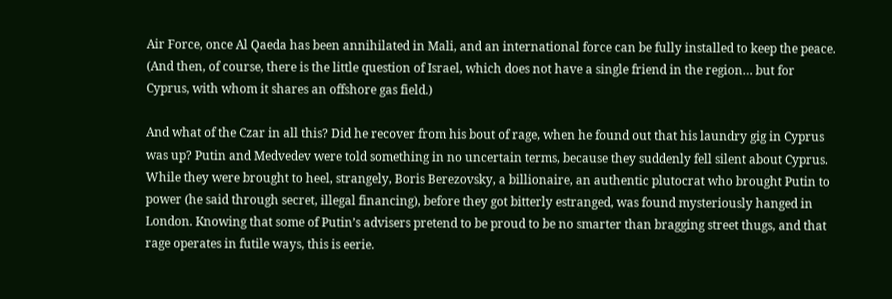Air Force, once Al Qaeda has been annihilated in Mali, and an international force can be fully installed to keep the peace. (And then, of course, there is the little question of Israel, which does not have a single friend in the region… but for Cyprus, with whom it shares an offshore gas field.)

And what of the Czar in all this? Did he recover from his bout of rage, when he found out that his laundry gig in Cyprus was up? Putin and Medvedev were told something in no uncertain terms, because they suddenly fell silent about Cyprus. While they were brought to heel, strangely, Boris Berezovsky, a billionaire, an authentic plutocrat who brought Putin to power (he said through secret, illegal financing), before they got bitterly estranged, was found mysteriously hanged in London. Knowing that some of Putin’s advisers pretend to be proud to be no smarter than bragging street thugs, and that rage operates in futile ways, this is eerie.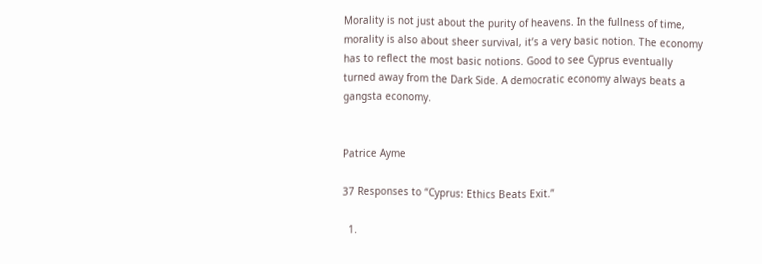Morality is not just about the purity of heavens. In the fullness of time, morality is also about sheer survival, it’s a very basic notion. The economy has to reflect the most basic notions. Good to see Cyprus eventually turned away from the Dark Side. A democratic economy always beats a gangsta economy.


Patrice Ayme

37 Responses to “Cyprus: Ethics Beats Exit.”

  1.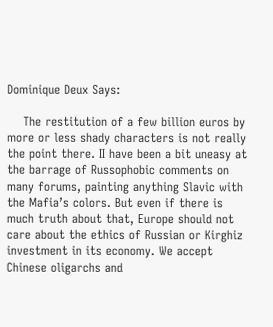Dominique Deux Says:

    The restitution of a few billion euros by more or less shady characters is not really the point there. II have been a bit uneasy at the barrage of Russophobic comments on many forums, painting anything Slavic with the Mafia’s colors. But even if there is much truth about that, Europe should not care about the ethics of Russian or Kirghiz investment in its economy. We accept Chinese oligarchs and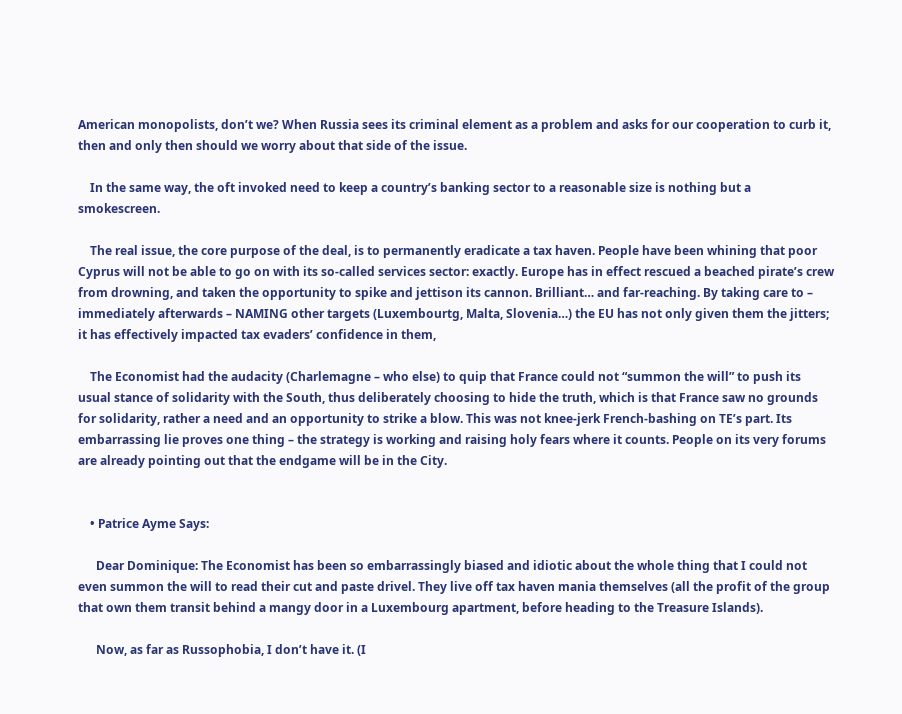American monopolists, don’t we? When Russia sees its criminal element as a problem and asks for our cooperation to curb it, then and only then should we worry about that side of the issue.

    In the same way, the oft invoked need to keep a country’s banking sector to a reasonable size is nothing but a smokescreen.

    The real issue, the core purpose of the deal, is to permanently eradicate a tax haven. People have been whining that poor Cyprus will not be able to go on with its so-called services sector: exactly. Europe has in effect rescued a beached pirate’s crew from drowning, and taken the opportunity to spike and jettison its cannon. Brilliant… and far-reaching. By taking care to – immediately afterwards – NAMING other targets (Luxembourtg, Malta, Slovenia…) the EU has not only given them the jitters; it has effectively impacted tax evaders’ confidence in them,

    The Economist had the audacity (Charlemagne – who else) to quip that France could not “summon the will” to push its usual stance of solidarity with the South, thus deliberately choosing to hide the truth, which is that France saw no grounds for solidarity, rather a need and an opportunity to strike a blow. This was not knee-jerk French-bashing on TE’s part. Its embarrassing lie proves one thing – the strategy is working and raising holy fears where it counts. People on its very forums are already pointing out that the endgame will be in the City.


    • Patrice Ayme Says:

      Dear Dominique: The Economist has been so embarrassingly biased and idiotic about the whole thing that I could not even summon the will to read their cut and paste drivel. They live off tax haven mania themselves (all the profit of the group that own them transit behind a mangy door in a Luxembourg apartment, before heading to the Treasure Islands).

      Now, as far as Russophobia, I don’t have it. (I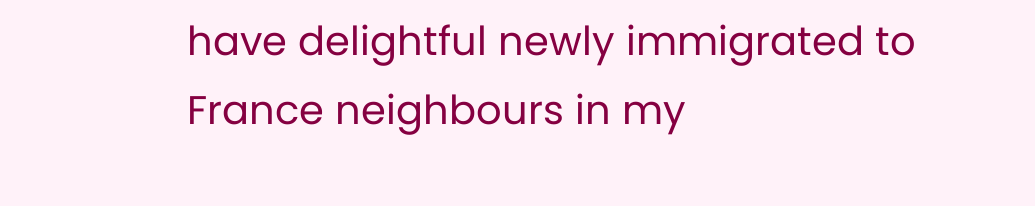have delightful newly immigrated to France neighbours in my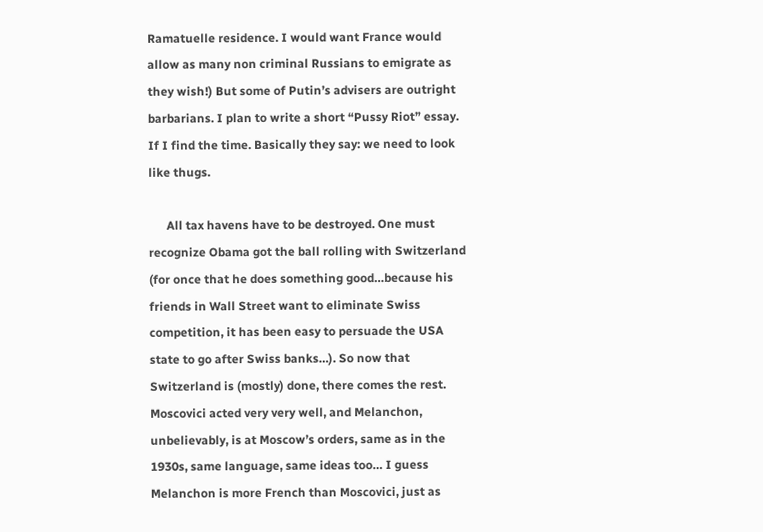Ramatuelle residence. I would want France would allow as many non criminal Russians to emigrate as they wish!) But some of Putin’s advisers are outright barbarians. I plan to write a short “Pussy Riot” essay. If I find the time. Basically they say: we need to look like thugs.

      All tax havens have to be destroyed. One must recognize Obama got the ball rolling with Switzerland (for once that he does something good…because his friends in Wall Street want to eliminate Swiss competition, it has been easy to persuade the USA state to go after Swiss banks…). So now that Switzerland is (mostly) done, there comes the rest. Moscovici acted very very well, and Melanchon, unbelievably, is at Moscow’s orders, same as in the 1930s, same language, same ideas too… I guess Melanchon is more French than Moscovici, just as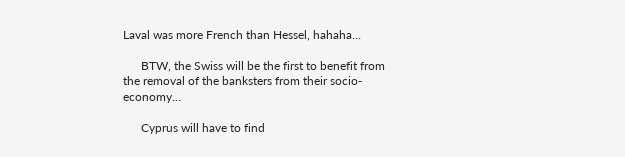Laval was more French than Hessel, hahaha…

      BTW, the Swiss will be the first to benefit from the removal of the banksters from their socio-economy…

      Cyprus will have to find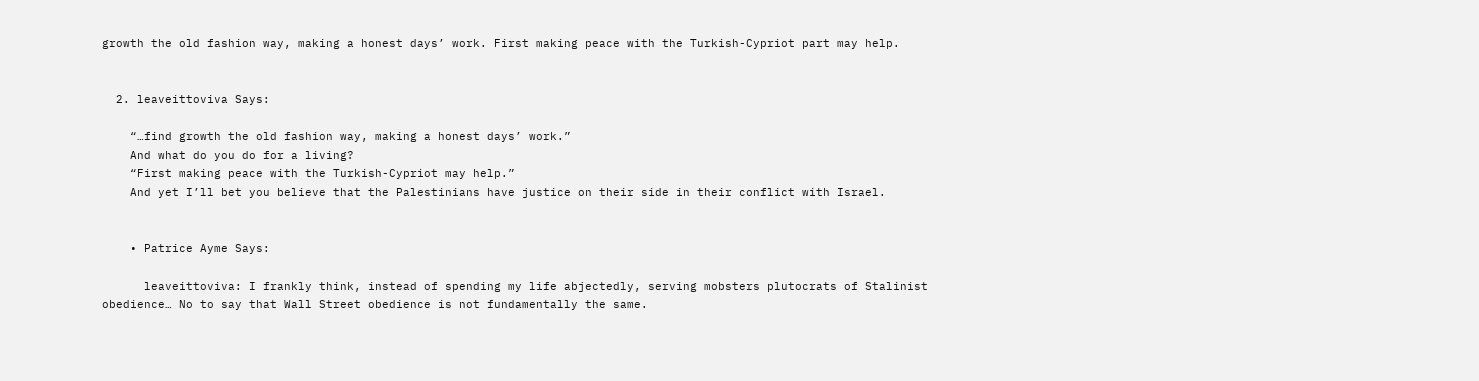growth the old fashion way, making a honest days’ work. First making peace with the Turkish-Cypriot part may help.


  2. leaveittoviva Says:

    “…find growth the old fashion way, making a honest days’ work.”
    And what do you do for a living?
    “First making peace with the Turkish-Cypriot may help.”
    And yet I’ll bet you believe that the Palestinians have justice on their side in their conflict with Israel.


    • Patrice Ayme Says:

      leaveittoviva: I frankly think, instead of spending my life abjectedly, serving mobsters plutocrats of Stalinist obedience… No to say that Wall Street obedience is not fundamentally the same.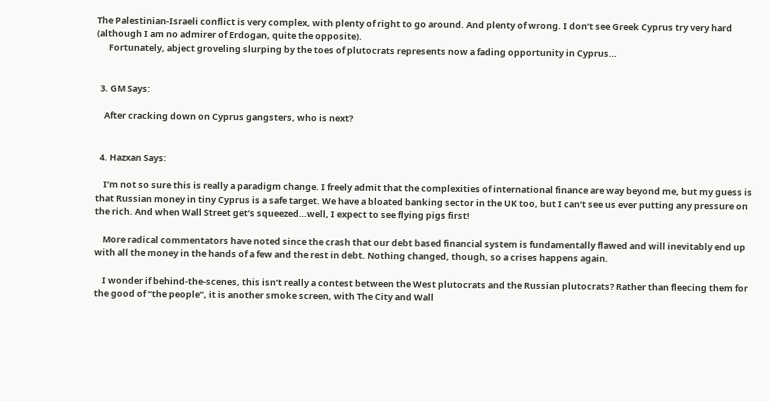The Palestinian-Israeli conflict is very complex, with plenty of right to go around. And plenty of wrong. I don’t see Greek Cyprus try very hard (although I am no admirer of Erdogan, quite the opposite).
      Fortunately, abject groveling slurping by the toes of plutocrats represents now a fading opportunity in Cyprus…


  3. GM Says:

    After cracking down on Cyprus gangsters, who is next?


  4. Hazxan Says:

    I’m not so sure this is really a paradigm change. I freely admit that the complexities of international finance are way beyond me, but my guess is that Russian money in tiny Cyprus is a safe target. We have a bloated banking sector in the UK too, but I can’t see us ever putting any pressure on the rich. And when Wall Street get’s squeezed…well, I expect to see flying pigs first!

    More radical commentators have noted since the crash that our debt based financial system is fundamentally flawed and will inevitably end up with all the money in the hands of a few and the rest in debt. Nothing changed, though, so a crises happens again.

    I wonder if behind-the-scenes, this isn’t really a contest between the West plutocrats and the Russian plutocrats? Rather than fleecing them for the good of “the people”, it is another smoke screen, with The City and Wall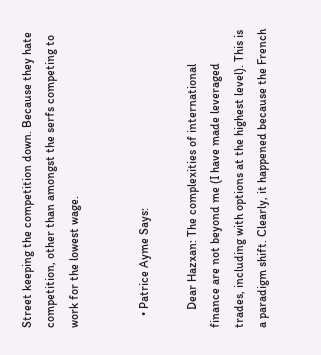Street keeping the competition down. Because they hate competition, other than amongst the serfs competing to work for the lowest wage.


    • Patrice Ayme Says:

      Dear Hazxan: The complexities of international finance are not beyond me (I have made leveraged trades, including with options at the highest level). This is a paradigm shift. Clearly, it happened because the French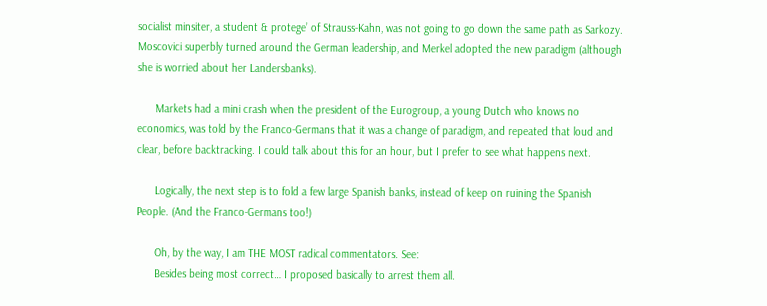socialist minsiter, a student & protege’ of Strauss-Kahn, was not going to go down the same path as Sarkozy. Moscovici superbly turned around the German leadership, and Merkel adopted the new paradigm (although she is worried about her Landersbanks).

      Markets had a mini crash when the president of the Eurogroup, a young Dutch who knows no economics, was told by the Franco-Germans that it was a change of paradigm, and repeated that loud and clear, before backtracking. I could talk about this for an hour, but I prefer to see what happens next.

      Logically, the next step is to fold a few large Spanish banks, instead of keep on ruining the Spanish People. (And the Franco-Germans too!)

      Oh, by the way, I am THE MOST radical commentators. See:
      Besides being most correct… I proposed basically to arrest them all.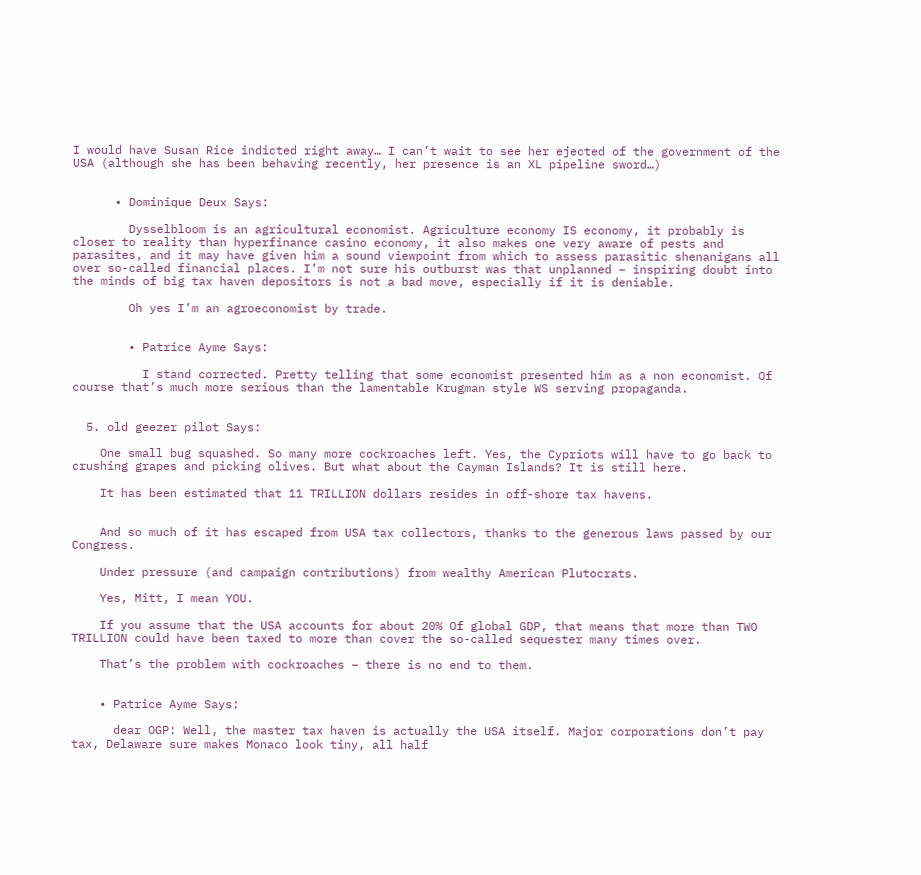I would have Susan Rice indicted right away… I can’t wait to see her ejected of the government of the USA (although she has been behaving recently, her presence is an XL pipeline sword…)


      • Dominique Deux Says:

        Dysselbloom is an agricultural economist. Agriculture economy IS economy, it probably is closer to reality than hyperfinance casino economy, it also makes one very aware of pests and parasites, and it may have given him a sound viewpoint from which to assess parasitic shenanigans all over so-called financial places. I’m not sure his outburst was that unplanned – inspiring doubt into the minds of big tax haven depositors is not a bad move, especially if it is deniable.

        Oh yes I’m an agroeconomist by trade.


        • Patrice Ayme Says:

          I stand corrected. Pretty telling that some economist presented him as a non economist. Of course that’s much more serious than the lamentable Krugman style WS serving propaganda.


  5. old geezer pilot Says:

    One small bug squashed. So many more cockroaches left. Yes, the Cypriots will have to go back to crushing grapes and picking olives. But what about the Cayman Islands? It is still here.

    It has been estimated that 11 TRILLION dollars resides in off-shore tax havens.


    And so much of it has escaped from USA tax collectors, thanks to the generous laws passed by our Congress.

    Under pressure (and campaign contributions) from wealthy American Plutocrats.

    Yes, Mitt, I mean YOU.

    If you assume that the USA accounts for about 20% Of global GDP, that means that more than TWO TRILLION could have been taxed to more than cover the so-called sequester many times over.

    That’s the problem with cockroaches – there is no end to them.


    • Patrice Ayme Says:

      dear OGP: Well, the master tax haven is actually the USA itself. Major corporations don’t pay tax, Delaware sure makes Monaco look tiny, all half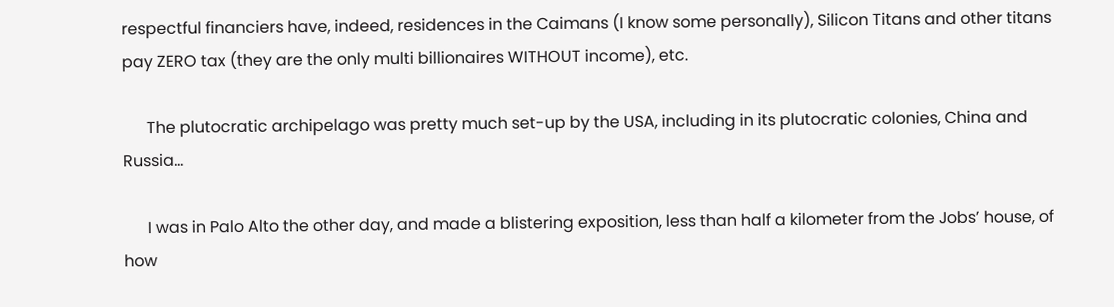respectful financiers have, indeed, residences in the Caimans (I know some personally), Silicon Titans and other titans pay ZERO tax (they are the only multi billionaires WITHOUT income), etc.

      The plutocratic archipelago was pretty much set-up by the USA, including in its plutocratic colonies, China and Russia…

      I was in Palo Alto the other day, and made a blistering exposition, less than half a kilometer from the Jobs’ house, of how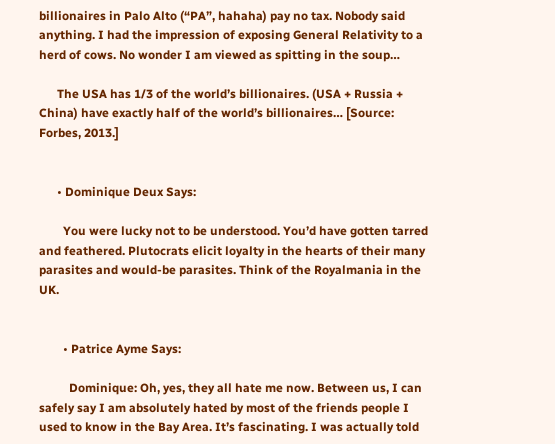billionaires in Palo Alto (“PA”, hahaha) pay no tax. Nobody said anything. I had the impression of exposing General Relativity to a herd of cows. No wonder I am viewed as spitting in the soup…

      The USA has 1/3 of the world’s billionaires. (USA + Russia + China) have exactly half of the world’s billionaires… [Source: Forbes, 2013.]


      • Dominique Deux Says:

        You were lucky not to be understood. You’d have gotten tarred and feathered. Plutocrats elicit loyalty in the hearts of their many parasites and would-be parasites. Think of the Royalmania in the UK.


        • Patrice Ayme Says:

          Dominique: Oh, yes, they all hate me now. Between us, I can safely say I am absolutely hated by most of the friends people I used to know in the Bay Area. It’s fascinating. I was actually told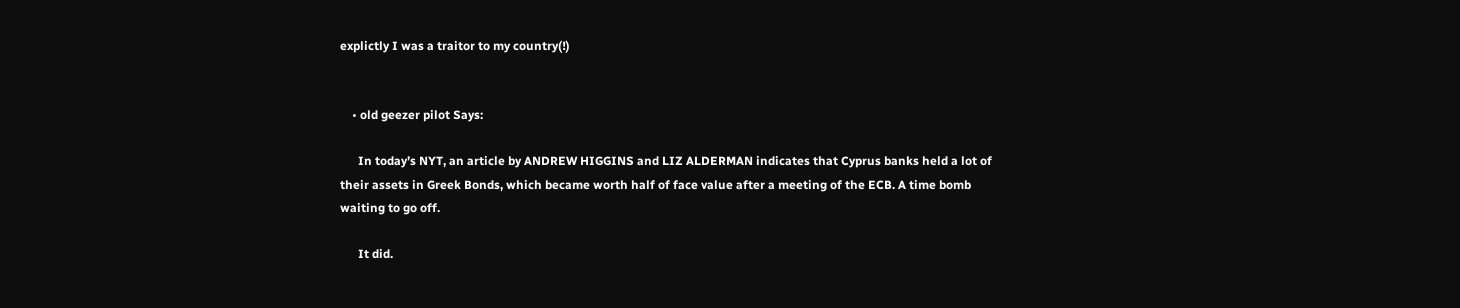explictly I was a traitor to my country(!)


    • old geezer pilot Says:

      In today’s NYT, an article by ANDREW HIGGINS and LIZ ALDERMAN indicates that Cyprus banks held a lot of their assets in Greek Bonds, which became worth half of face value after a meeting of the ECB. A time bomb waiting to go off.

      It did.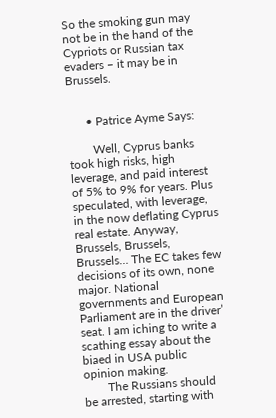So the smoking gun may not be in the hand of the Cypriots or Russian tax evaders – it may be in Brussels.


      • Patrice Ayme Says:

        Well, Cyprus banks took high risks, high leverage, and paid interest of 5% to 9% for years. Plus speculated, with leverage, in the now deflating Cyprus real estate. Anyway, Brussels, Brussels, Brussels… The EC takes few decisions of its own, none major. National governments and European Parliament are in the driver’ seat. I am iching to write a scathing essay about the biaed in USA public opinion making.
        The Russians should be arrested, starting with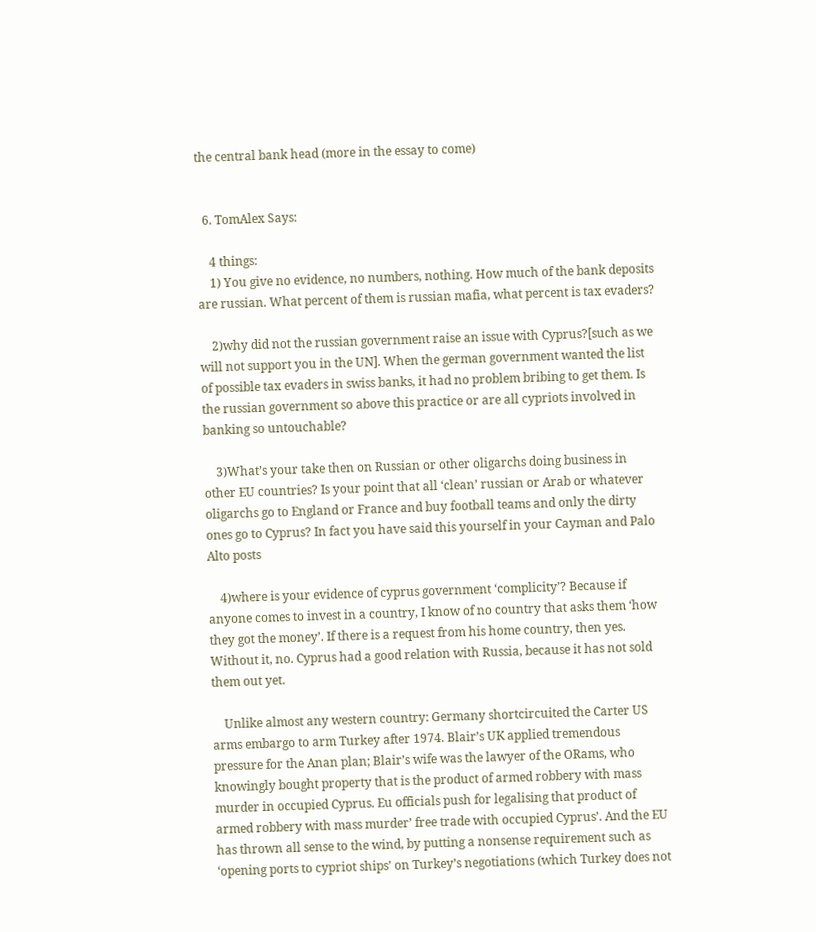the central bank head (more in the essay to come)


  6. TomAlex Says:

    4 things:
    1) You give no evidence, no numbers, nothing. How much of the bank deposits are russian. What percent of them is russian mafia, what percent is tax evaders?

    2)why did not the russian government raise an issue with Cyprus?[such as we will not support you in the UN]. When the german government wanted the list of possible tax evaders in swiss banks, it had no problem bribing to get them. Is the russian government so above this practice or are all cypriots involved in banking so untouchable?

    3)What’s your take then on Russian or other oligarchs doing business in other EU countries? Is your point that all ‘clean’ russian or Arab or whatever oligarchs go to England or France and buy football teams and only the dirty ones go to Cyprus? In fact you have said this yourself in your Cayman and Palo Alto posts

    4)where is your evidence of cyprus government ‘complicity’? Because if anyone comes to invest in a country, I know of no country that asks them ‘how they got the money’. If there is a request from his home country, then yes. Without it, no. Cyprus had a good relation with Russia, because it has not sold them out yet.

    Unlike almost any western country: Germany shortcircuited the Carter US arms embargo to arm Turkey after 1974. Blair’s UK applied tremendous pressure for the Anan plan; Blair’s wife was the lawyer of the ORams, who knowingly bought property that is the product of armed robbery with mass murder in occupied Cyprus. Eu officials push for legalising that product of armed robbery with mass murder’ free trade with occupied Cyprus’. And the EU has thrown all sense to the wind, by putting a nonsense requirement such as ‘opening ports to cypriot ships’ on Turkey’s negotiations (which Turkey does not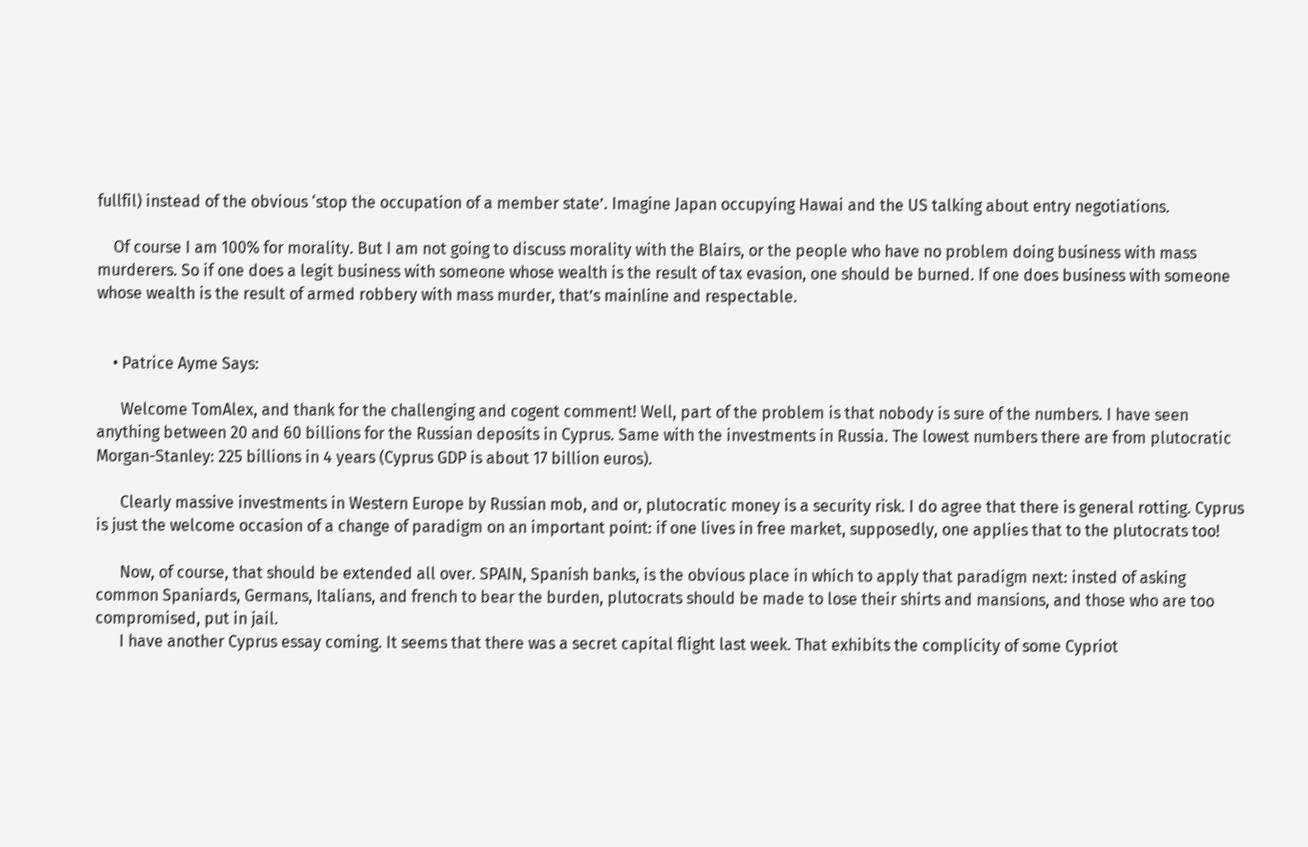fullfil) instead of the obvious ‘stop the occupation of a member state’. Imagine Japan occupying Hawai and the US talking about entry negotiations.

    Of course I am 100% for morality. But I am not going to discuss morality with the Blairs, or the people who have no problem doing business with mass murderers. So if one does a legit business with someone whose wealth is the result of tax evasion, one should be burned. If one does business with someone whose wealth is the result of armed robbery with mass murder, that’s mainline and respectable.


    • Patrice Ayme Says:

      Welcome TomAlex, and thank for the challenging and cogent comment! Well, part of the problem is that nobody is sure of the numbers. I have seen anything between 20 and 60 billions for the Russian deposits in Cyprus. Same with the investments in Russia. The lowest numbers there are from plutocratic Morgan-Stanley: 225 billions in 4 years (Cyprus GDP is about 17 billion euros).

      Clearly massive investments in Western Europe by Russian mob, and or, plutocratic money is a security risk. I do agree that there is general rotting. Cyprus is just the welcome occasion of a change of paradigm on an important point: if one lives in free market, supposedly, one applies that to the plutocrats too!

      Now, of course, that should be extended all over. SPAIN, Spanish banks, is the obvious place in which to apply that paradigm next: insted of asking common Spaniards, Germans, Italians, and french to bear the burden, plutocrats should be made to lose their shirts and mansions, and those who are too compromised, put in jail.
      I have another Cyprus essay coming. It seems that there was a secret capital flight last week. That exhibits the complicity of some Cypriot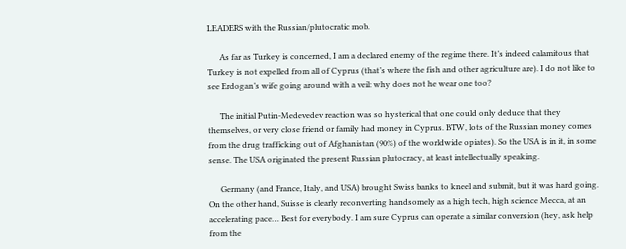LEADERS with the Russian/plutocratic mob.

      As far as Turkey is concerned, I am a declared enemy of the regime there. It’s indeed calamitous that Turkey is not expelled from all of Cyprus (that’s where the fish and other agriculture are). I do not like to see Erdogan’s wife going around with a veil: why does not he wear one too?

      The initial Putin-Medevedev reaction was so hysterical that one could only deduce that they themselves, or very close friend or family had money in Cyprus. BTW, lots of the Russian money comes from the drug trafficking out of Afghanistan (90%) of the worldwide opiates). So the USA is in it, in some sense. The USA originated the present Russian plutocracy, at least intellectually speaking.

      Germany (and France, Italy, and USA) brought Swiss banks to kneel and submit, but it was hard going. On the other hand, Suisse is clearly reconverting handsomely as a high tech, high science Mecca, at an accelerating pace… Best for everybody. I am sure Cyprus can operate a similar conversion (hey, ask help from the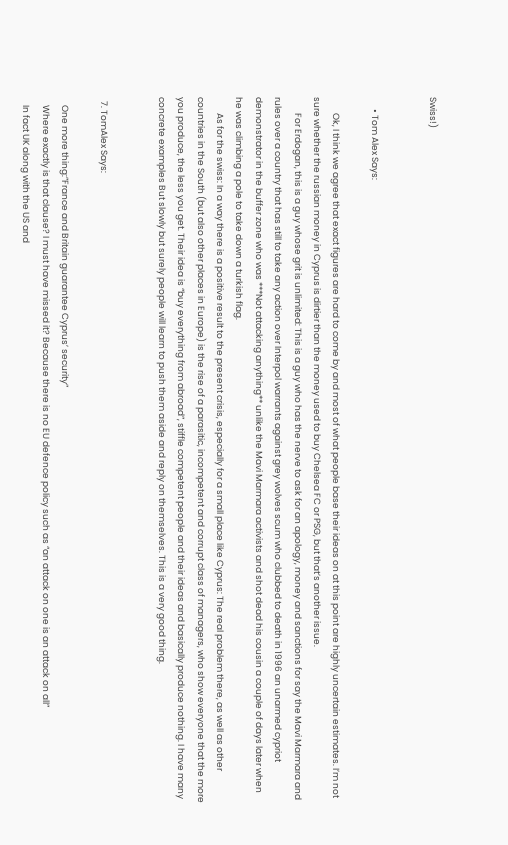Swiss!)


      • Tom Alex Says:

        Ok, I think we agree that exact figures are hard to come by and most of what people base their ideas on at this point are highly uncertain estimates. I’m not sure whether the russian money in Cyprus is dirtier than the money used to buy Chelsea FC or PSG, but that’s another issue.
        For Erdogan, this is a guy whose grit is unlimited: This is a guy who has the nerve to ask for an apology, money and sanctions for say the Mavi Marmara and rules over a country that has still to take any action over Interpol warrants against grey wolves scum who clubbed to death in 1996 an unarmed cypriot demonstrator in the buffer zone who was ***Not attacking anything** unlike the Mavi Marmara activists and shot dead his cousin a couple of days later when he was climbing a pole to take down a turkish flag.
        As for the swiss: In a way there is a positive result to the present crisis, especially for a small place like Cyprus: The real problem there, as well as other countries in the South (but also other places in Europe) is the rise of a parasitic, incompetent and corrupt class of managers, who show everyone that the more you produce, the less you get. Their idea is “buy everything from abroad”, stiffle competent people and their ideas and basically produce nothing. I have many concrete examples But slowly but surely people will learn to push them aside and reply on themselves. This is a very good thing.


  7. TomAlex Says:

    One more thing:”France and Britain guarantee Cyprus’ security”
    Where exactly is that clause? I must have missed it? Because there is no EU defence policy such as “an attack on one is an attack on all”
    In fact UK along with the US and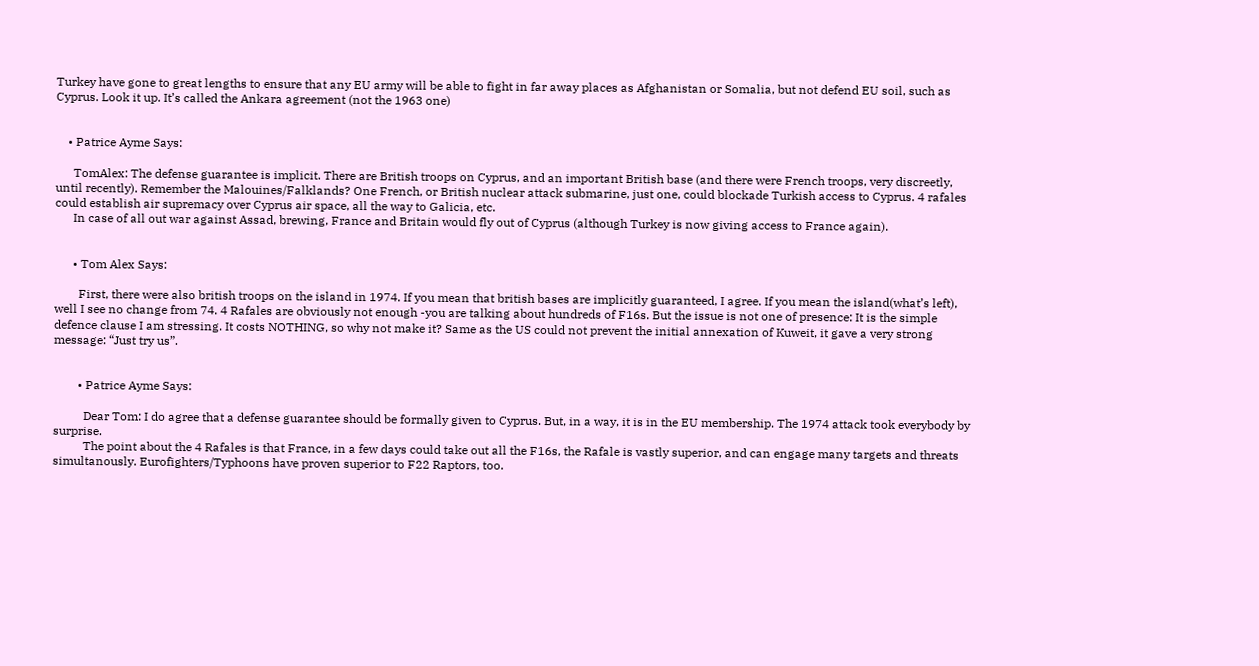Turkey have gone to great lengths to ensure that any EU army will be able to fight in far away places as Afghanistan or Somalia, but not defend EU soil, such as Cyprus. Look it up. It’s called the Ankara agreement (not the 1963 one)


    • Patrice Ayme Says:

      TomAlex: The defense guarantee is implicit. There are British troops on Cyprus, and an important British base (and there were French troops, very discreetly, until recently). Remember the Malouines/Falklands? One French, or British nuclear attack submarine, just one, could blockade Turkish access to Cyprus. 4 rafales could establish air supremacy over Cyprus air space, all the way to Galicia, etc.
      In case of all out war against Assad, brewing, France and Britain would fly out of Cyprus (although Turkey is now giving access to France again).


      • Tom Alex Says:

        First, there were also british troops on the island in 1974. If you mean that british bases are implicitly guaranteed, I agree. If you mean the island(what’s left), well I see no change from 74. 4 Rafales are obviously not enough -you are talking about hundreds of F16s. But the issue is not one of presence: It is the simple defence clause I am stressing. It costs NOTHING, so why not make it? Same as the US could not prevent the initial annexation of Kuweit, it gave a very strong message: “Just try us”.


        • Patrice Ayme Says:

          Dear Tom: I do agree that a defense guarantee should be formally given to Cyprus. But, in a way, it is in the EU membership. The 1974 attack took everybody by surprise.
          The point about the 4 Rafales is that France, in a few days could take out all the F16s, the Rafale is vastly superior, and can engage many targets and threats simultanously. Eurofighters/Typhoons have proven superior to F22 Raptors, too.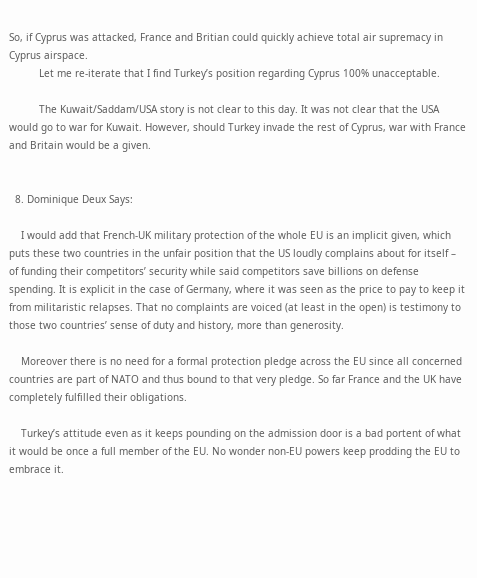So, if Cyprus was attacked, France and Britian could quickly achieve total air supremacy in Cyprus airspace.
          Let me re-iterate that I find Turkey’s position regarding Cyprus 100% unacceptable.

          The Kuwait/Saddam/USA story is not clear to this day. It was not clear that the USA would go to war for Kuwait. However, should Turkey invade the rest of Cyprus, war with France and Britain would be a given.


  8. Dominique Deux Says:

    I would add that French-UK military protection of the whole EU is an implicit given, which puts these two countries in the unfair position that the US loudly complains about for itself – of funding their competitors’ security while said competitors save billions on defense spending. It is explicit in the case of Germany, where it was seen as the price to pay to keep it from militaristic relapses. That no complaints are voiced (at least in the open) is testimony to those two countries’ sense of duty and history, more than generosity.

    Moreover there is no need for a formal protection pledge across the EU since all concerned countries are part of NATO and thus bound to that very pledge. So far France and the UK have completely fulfilled their obligations.

    Turkey’s attitude even as it keeps pounding on the admission door is a bad portent of what it would be once a full member of the EU. No wonder non-EU powers keep prodding the EU to embrace it.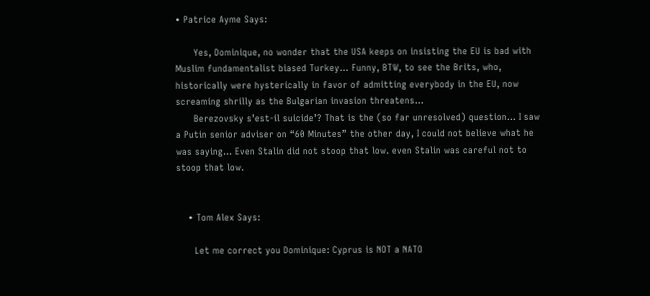• Patrice Ayme Says:

      Yes, Dominique, no wonder that the USA keeps on insisting the EU is bad with Muslim fundamentalist biased Turkey… Funny, BTW, to see the Brits, who, historically were hysterically in favor of admitting everybody in the EU, now screaming shrilly as the Bulgarian invasion threatens…
      Berezovsky s’est-il suicide’? That is the (so far unresolved) question… I saw a Putin senior adviser on “60 Minutes” the other day, I could not believe what he was saying… Even Stalin did not stoop that low. even Stalin was careful not to stoop that low.


    • Tom Alex Says:

      Let me correct you Dominique: Cyprus is NOT a NATO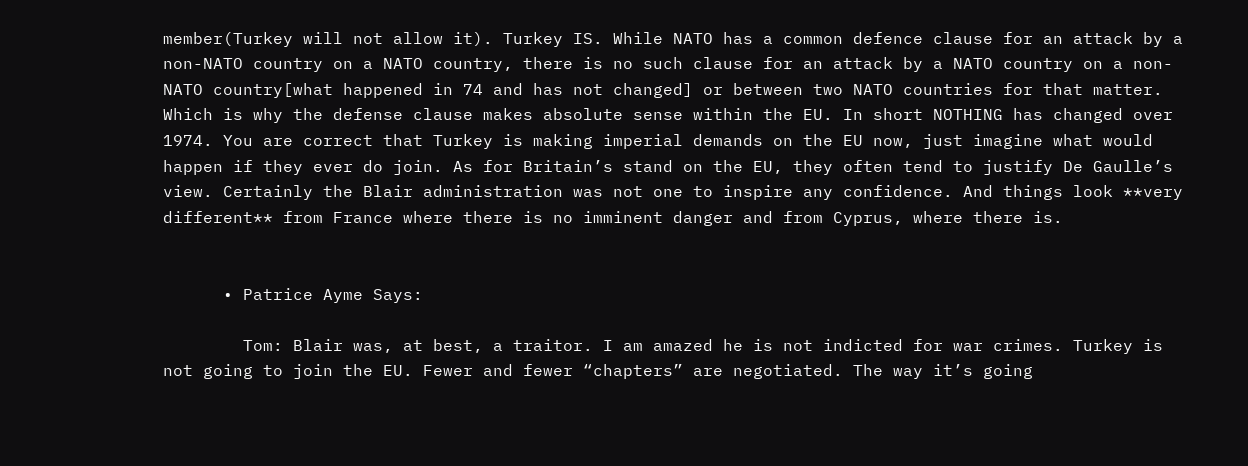member(Turkey will not allow it). Turkey IS. While NATO has a common defence clause for an attack by a non-NATO country on a NATO country, there is no such clause for an attack by a NATO country on a non-NATO country[what happened in 74 and has not changed] or between two NATO countries for that matter. Which is why the defense clause makes absolute sense within the EU. In short NOTHING has changed over 1974. You are correct that Turkey is making imperial demands on the EU now, just imagine what would happen if they ever do join. As for Britain’s stand on the EU, they often tend to justify De Gaulle’s view. Certainly the Blair administration was not one to inspire any confidence. And things look **very different** from France where there is no imminent danger and from Cyprus, where there is.


      • Patrice Ayme Says:

        Tom: Blair was, at best, a traitor. I am amazed he is not indicted for war crimes. Turkey is not going to join the EU. Fewer and fewer “chapters” are negotiated. The way it’s going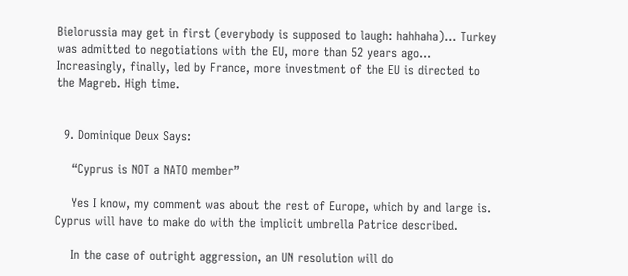Bielorussia may get in first (everybody is supposed to laugh: hahhaha)… Turkey was admitted to negotiations with the EU, more than 52 years ago… Increasingly, finally, led by France, more investment of the EU is directed to the Magreb. High time.


  9. Dominique Deux Says:

    “Cyprus is NOT a NATO member”

    Yes I know, my comment was about the rest of Europe, which by and large is. Cyprus will have to make do with the implicit umbrella Patrice described.

    In the case of outright aggression, an UN resolution will do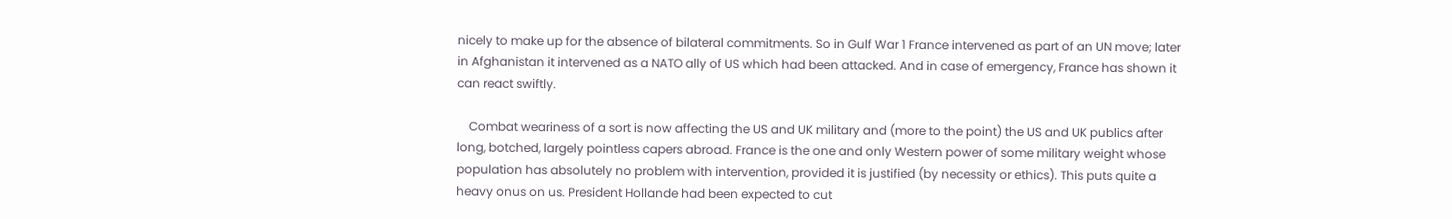nicely to make up for the absence of bilateral commitments. So in Gulf War 1 France intervened as part of an UN move; later in Afghanistan it intervened as a NATO ally of US which had been attacked. And in case of emergency, France has shown it can react swiftly.

    Combat weariness of a sort is now affecting the US and UK military and (more to the point) the US and UK publics after long, botched, largely pointless capers abroad. France is the one and only Western power of some military weight whose population has absolutely no problem with intervention, provided it is justified (by necessity or ethics). This puts quite a heavy onus on us. President Hollande had been expected to cut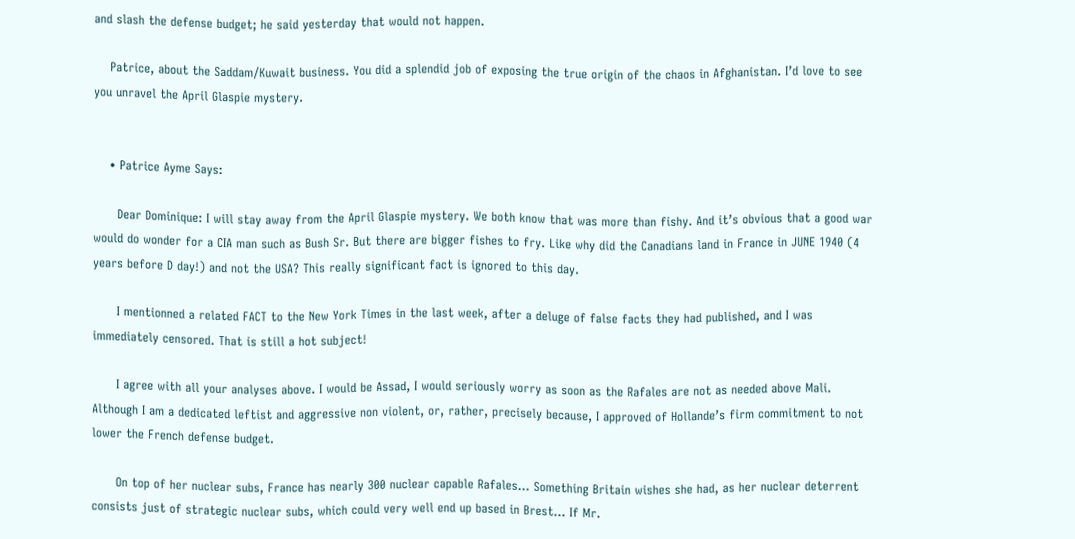and slash the defense budget; he said yesterday that would not happen.

    Patrice, about the Saddam/Kuwait business. You did a splendid job of exposing the true origin of the chaos in Afghanistan. I’d love to see you unravel the April Glaspie mystery.


    • Patrice Ayme Says:

      Dear Dominique: I will stay away from the April Glaspie mystery. We both know that was more than fishy. And it’s obvious that a good war would do wonder for a CIA man such as Bush Sr. But there are bigger fishes to fry. Like why did the Canadians land in France in JUNE 1940 (4 years before D day!) and not the USA? This really significant fact is ignored to this day.

      I mentionned a related FACT to the New York Times in the last week, after a deluge of false facts they had published, and I was immediately censored. That is still a hot subject!

      I agree with all your analyses above. I would be Assad, I would seriously worry as soon as the Rafales are not as needed above Mali. Although I am a dedicated leftist and aggressive non violent, or, rather, precisely because, I approved of Hollande’s firm commitment to not lower the French defense budget.

      On top of her nuclear subs, France has nearly 300 nuclear capable Rafales… Something Britain wishes she had, as her nuclear deterrent consists just of strategic nuclear subs, which could very well end up based in Brest… If Mr.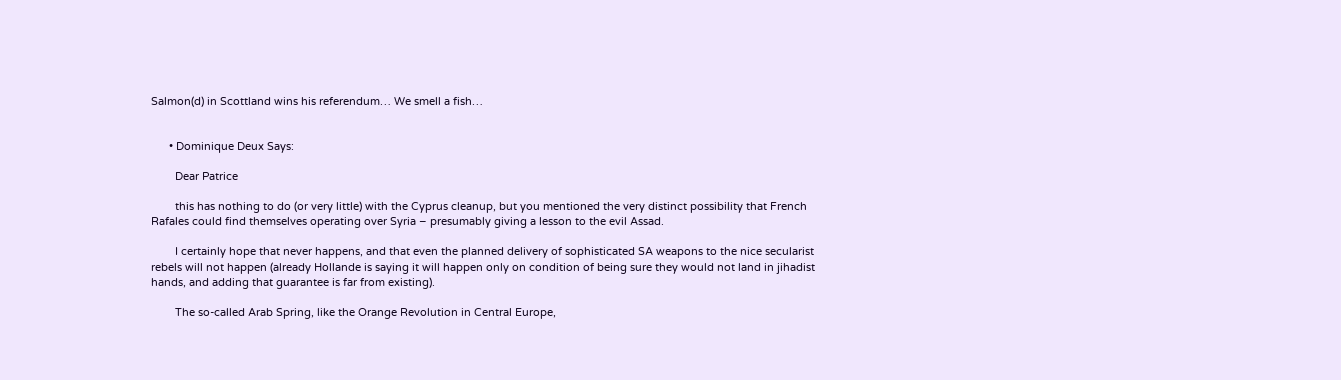Salmon(d) in Scottland wins his referendum… We smell a fish…


      • Dominique Deux Says:

        Dear Patrice

        this has nothing to do (or very little) with the Cyprus cleanup, but you mentioned the very distinct possibility that French Rafales could find themselves operating over Syria – presumably giving a lesson to the evil Assad.

        I certainly hope that never happens, and that even the planned delivery of sophisticated SA weapons to the nice secularist rebels will not happen (already Hollande is saying it will happen only on condition of being sure they would not land in jihadist hands, and adding that guarantee is far from existing).

        The so-called Arab Spring, like the Orange Revolution in Central Europe,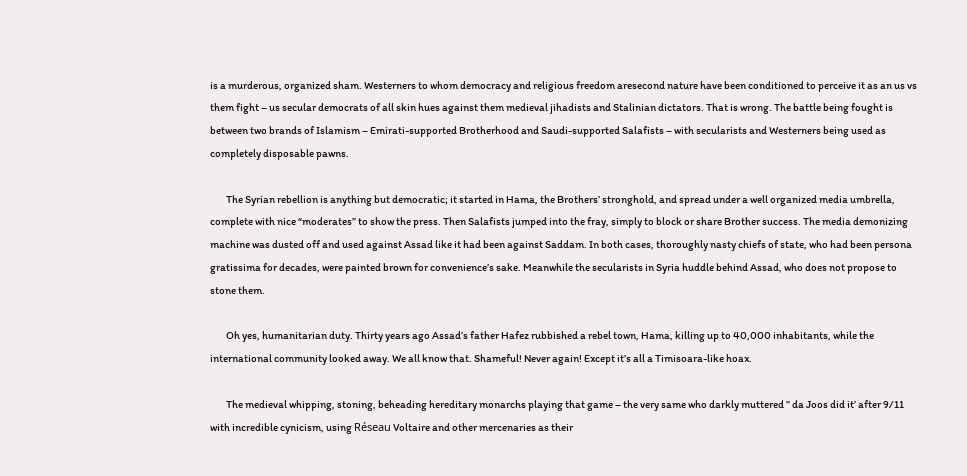is a murderous, organized sham. Westerners to whom democracy and religious freedom aresecond nature have been conditioned to perceive it as an us vs them fight – us secular democrats of all skin hues against them medieval jihadists and Stalinian dictators. That is wrong. The battle being fought is between two brands of Islamism – Emirati-supported Brotherhood and Saudi-supported Salafists – with secularists and Westerners being used as completely disposable pawns.

        The Syrian rebellion is anything but democratic; it started in Hama, the Brothers’ stronghold, and spread under a well organized media umbrella, complete with nice “moderates” to show the press. Then Salafists jumped into the fray, simply to block or share Brother success. The media demonizing machine was dusted off and used against Assad like it had been against Saddam. In both cases, thoroughly nasty chiefs of state, who had been persona gratissima for decades, were painted brown for convenience’s sake. Meanwhile the secularists in Syria huddle behind Assad, who does not propose to stone them.

        Oh yes, humanitarian duty. Thirty years ago Assad’s father Hafez rubbished a rebel town, Hama, killing up to 40,000 inhabitants, while the international community looked away. We all know that. Shameful! Never again! Except it’s all a Timisoara-like hoax.

        The medieval whipping, stoning, beheading hereditary monarchs playing that game – the very same who darkly muttered ” da Joos did it’ after 9/11 with incredible cynicism, using Réseau Voltaire and other mercenaries as their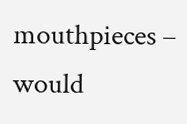mouthpieces – would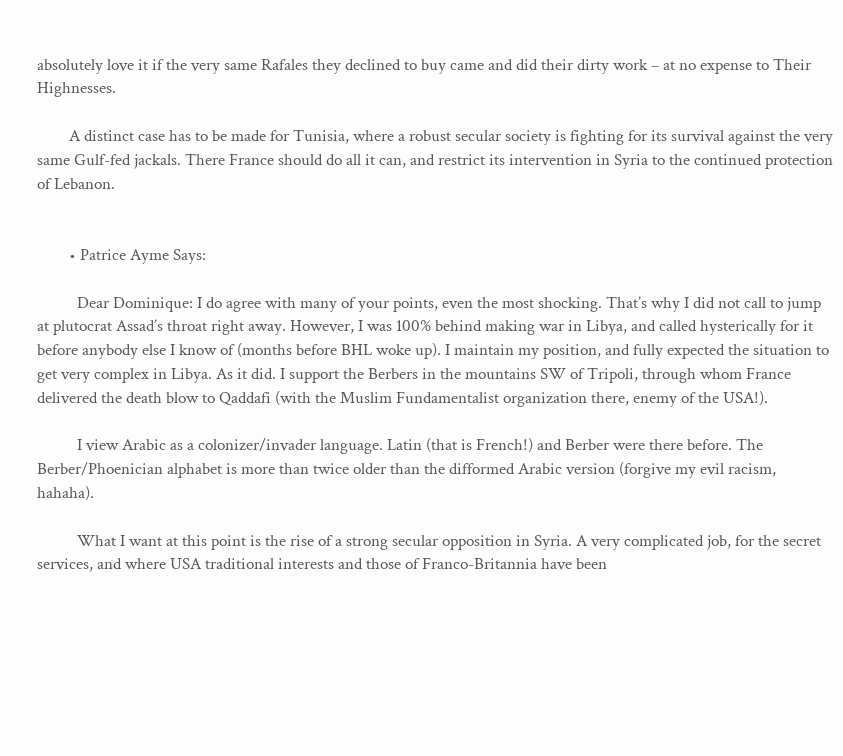absolutely love it if the very same Rafales they declined to buy came and did their dirty work – at no expense to Their Highnesses.

        A distinct case has to be made for Tunisia, where a robust secular society is fighting for its survival against the very same Gulf-fed jackals. There France should do all it can, and restrict its intervention in Syria to the continued protection of Lebanon.


        • Patrice Ayme Says:

          Dear Dominique: I do agree with many of your points, even the most shocking. That’s why I did not call to jump at plutocrat Assad’s throat right away. However, I was 100% behind making war in Libya, and called hysterically for it before anybody else I know of (months before BHL woke up). I maintain my position, and fully expected the situation to get very complex in Libya. As it did. I support the Berbers in the mountains SW of Tripoli, through whom France delivered the death blow to Qaddafi (with the Muslim Fundamentalist organization there, enemy of the USA!).

          I view Arabic as a colonizer/invader language. Latin (that is French!) and Berber were there before. The Berber/Phoenician alphabet is more than twice older than the difformed Arabic version (forgive my evil racism, hahaha).

          What I want at this point is the rise of a strong secular opposition in Syria. A very complicated job, for the secret services, and where USA traditional interests and those of Franco-Britannia have been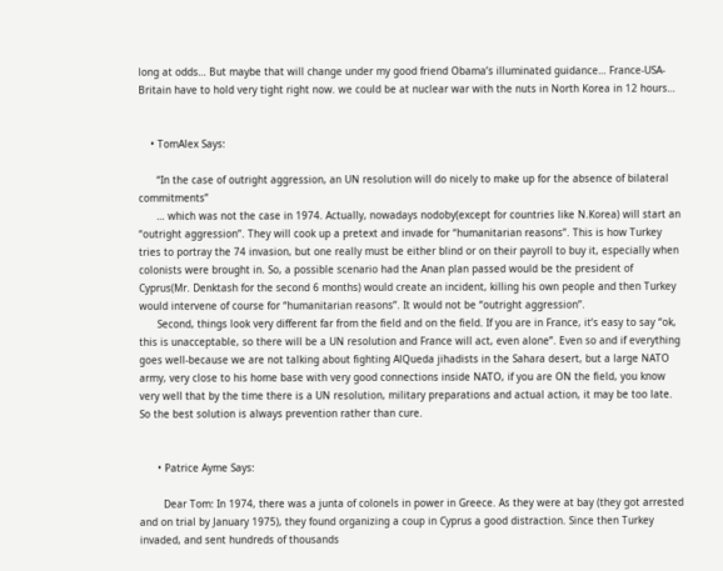long at odds… But maybe that will change under my good friend Obama’s illuminated guidance… France-USA-Britain have to hold very tight right now. we could be at nuclear war with the nuts in North Korea in 12 hours…


    • TomAlex Says:

      “In the case of outright aggression, an UN resolution will do nicely to make up for the absence of bilateral commitments”
      … which was not the case in 1974. Actually, nowadays nodoby(except for countries like N.Korea) will start an “outright aggression”. They will cook up a pretext and invade for “humanitarian reasons”. This is how Turkey tries to portray the 74 invasion, but one really must be either blind or on their payroll to buy it, especially when colonists were brought in. So, a possible scenario had the Anan plan passed would be the president of Cyprus(Mr. Denktash for the second 6 months) would create an incident, killing his own people and then Turkey would intervene of course for “humanitarian reasons”. It would not be “outright aggression”.
      Second, things look very different far from the field and on the field. If you are in France, it’s easy to say “ok, this is unacceptable, so there will be a UN resolution and France will act, even alone”. Even so and if everything goes well-because we are not talking about fighting AlQueda jihadists in the Sahara desert, but a large NATO army, very close to his home base with very good connections inside NATO, if you are ON the field, you know very well that by the time there is a UN resolution, military preparations and actual action, it may be too late. So the best solution is always prevention rather than cure.


      • Patrice Ayme Says:

        Dear Tom: In 1974, there was a junta of colonels in power in Greece. As they were at bay (they got arrested and on trial by January 1975), they found organizing a coup in Cyprus a good distraction. Since then Turkey invaded, and sent hundreds of thousands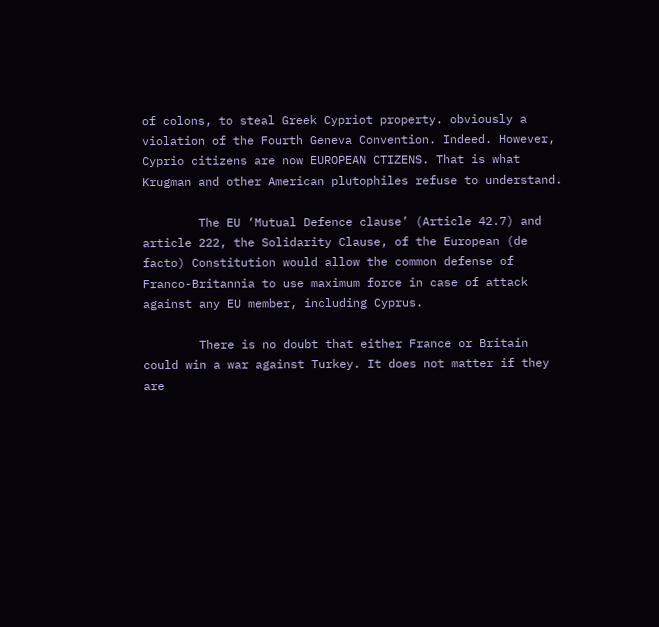of colons, to steal Greek Cypriot property. obviously a violation of the Fourth Geneva Convention. Indeed. However, Cyprio citizens are now EUROPEAN CTIZENS. That is what Krugman and other American plutophiles refuse to understand.

        The EU ‘Mutual Defence clause’ (Article 42.7) and article 222, the Solidarity Clause, of the European (de facto) Constitution would allow the common defense of Franco-Britannia to use maximum force in case of attack against any EU member, including Cyprus.

        There is no doubt that either France or Britain could win a war against Turkey. It does not matter if they are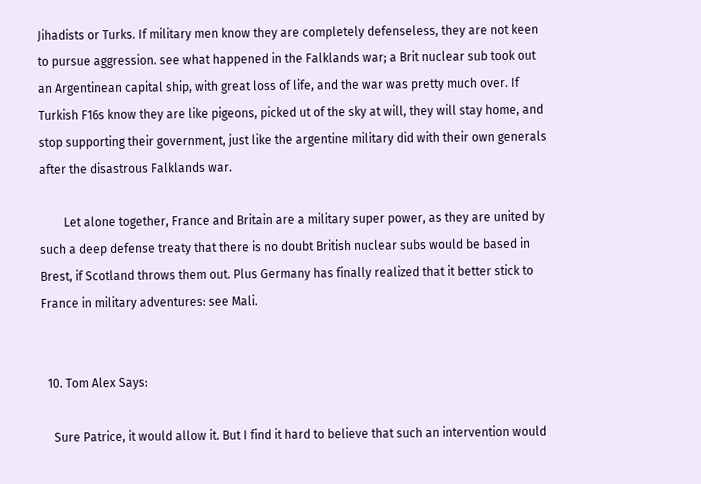Jihadists or Turks. If military men know they are completely defenseless, they are not keen to pursue aggression. see what happened in the Falklands war; a Brit nuclear sub took out an Argentinean capital ship, with great loss of life, and the war was pretty much over. If Turkish F16s know they are like pigeons, picked ut of the sky at will, they will stay home, and stop supporting their government, just like the argentine military did with their own generals after the disastrous Falklands war.

        Let alone together, France and Britain are a military super power, as they are united by such a deep defense treaty that there is no doubt British nuclear subs would be based in Brest, if Scotland throws them out. Plus Germany has finally realized that it better stick to France in military adventures: see Mali.


  10. Tom Alex Says:

    Sure Patrice, it would allow it. But I find it hard to believe that such an intervention would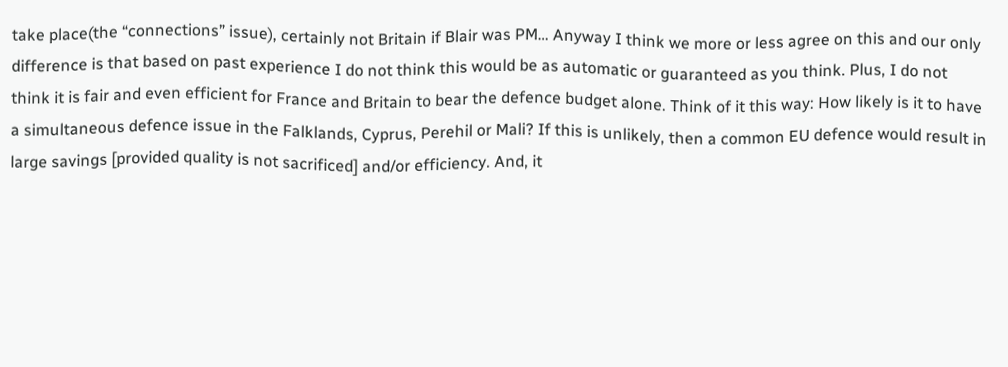take place(the “connections” issue), certainly not Britain if Blair was PM… Anyway I think we more or less agree on this and our only difference is that based on past experience I do not think this would be as automatic or guaranteed as you think. Plus, I do not think it is fair and even efficient for France and Britain to bear the defence budget alone. Think of it this way: How likely is it to have a simultaneous defence issue in the Falklands, Cyprus, Perehil or Mali? If this is unlikely, then a common EU defence would result in large savings [provided quality is not sacrificed] and/or efficiency. And, it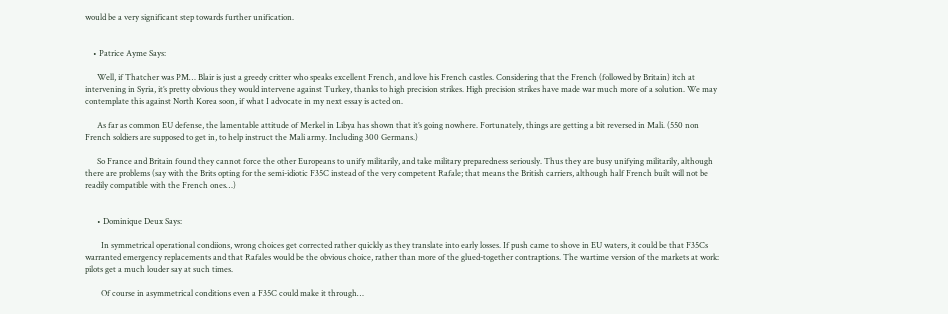would be a very significant step towards further unification.


    • Patrice Ayme Says:

      Well, if Thatcher was PM… Blair is just a greedy critter who speaks excellent French, and love his French castles. Considering that the French (followed by Britain) itch at intervening in Syria, it’s pretty obvious they would intervene against Turkey, thanks to high precision strikes. High precision strikes have made war much more of a solution. We may contemplate this against North Korea soon, if what I advocate in my next essay is acted on.

      As far as common EU defense, the lamentable attitude of Merkel in Libya has shown that it’s going nowhere. Fortunately, things are getting a bit reversed in Mali. (550 non French soldiers are supposed to get in, to help instruct the Mali army. Including 300 Germans.)

      So France and Britain found they cannot force the other Europeans to unify militarily, and take military preparedness seriously. Thus they are busy unifying militarily, although there are problems (say with the Brits opting for the semi-idiotic F35C instead of the very competent Rafale; that means the British carriers, although half French built will not be readily compatible with the French ones…)


      • Dominique Deux Says:

        In symmetrical operational condiions, wrong choices get corrected rather quickly as they translate into early losses. If push came to shove in EU waters, it could be that F35Cs warranted emergency replacements and that Rafales would be the obvious choice, rather than more of the glued-together contraptions. The wartime version of the markets at work: pilots get a much louder say at such times.

        Of course in asymmetrical conditions even a F35C could make it through…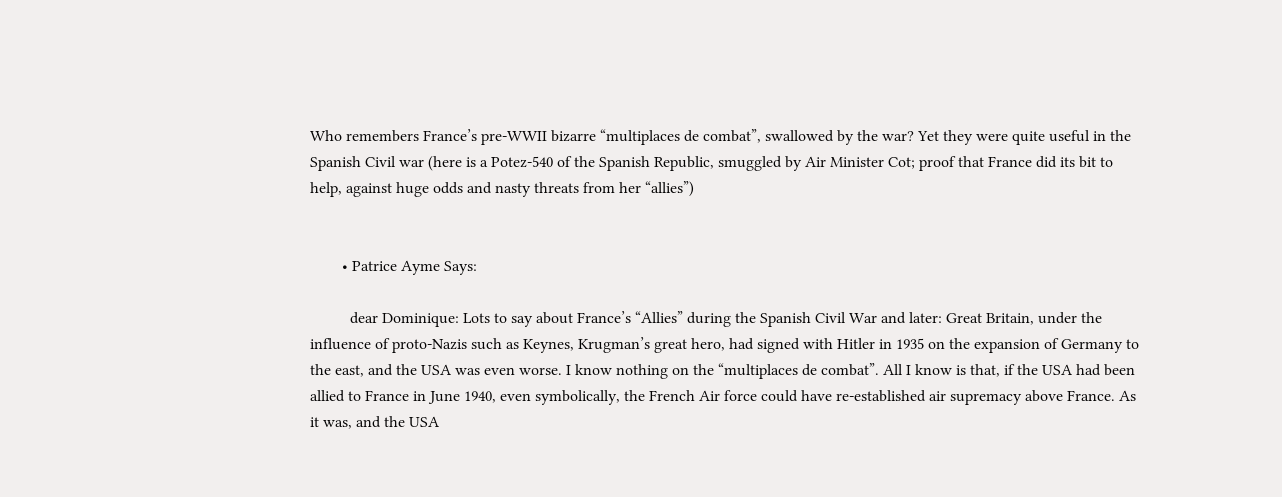Who remembers France’s pre-WWII bizarre “multiplaces de combat”, swallowed by the war? Yet they were quite useful in the Spanish Civil war (here is a Potez-540 of the Spanish Republic, smuggled by Air Minister Cot; proof that France did its bit to help, against huge odds and nasty threats from her “allies”)


        • Patrice Ayme Says:

          dear Dominique: Lots to say about France’s “Allies” during the Spanish Civil War and later: Great Britain, under the influence of proto-Nazis such as Keynes, Krugman’s great hero, had signed with Hitler in 1935 on the expansion of Germany to the east, and the USA was even worse. I know nothing on the “multiplaces de combat”. All I know is that, if the USA had been allied to France in June 1940, even symbolically, the French Air force could have re-established air supremacy above France. As it was, and the USA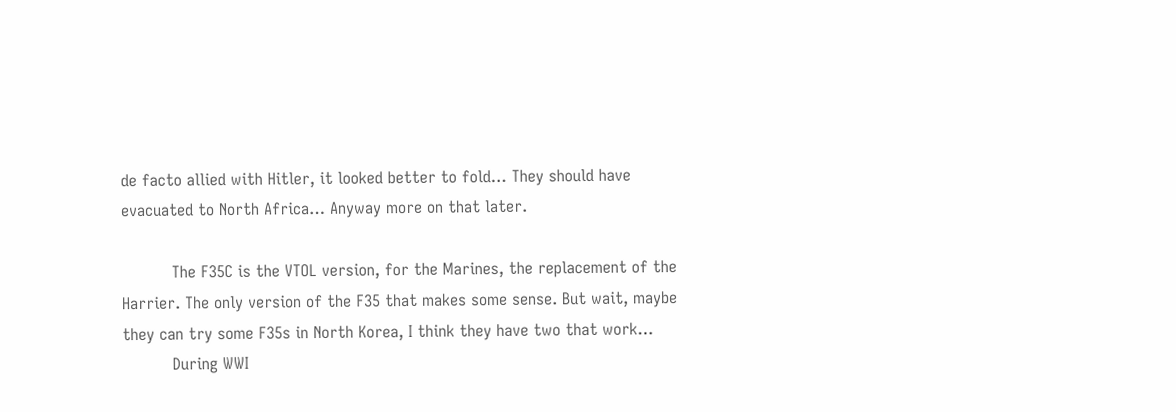de facto allied with Hitler, it looked better to fold… They should have evacuated to North Africa… Anyway more on that later.

          The F35C is the VTOL version, for the Marines, the replacement of the Harrier. The only version of the F35 that makes some sense. But wait, maybe they can try some F35s in North Korea, I think they have two that work…
          During WWI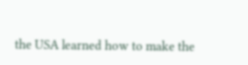the USA learned how to make the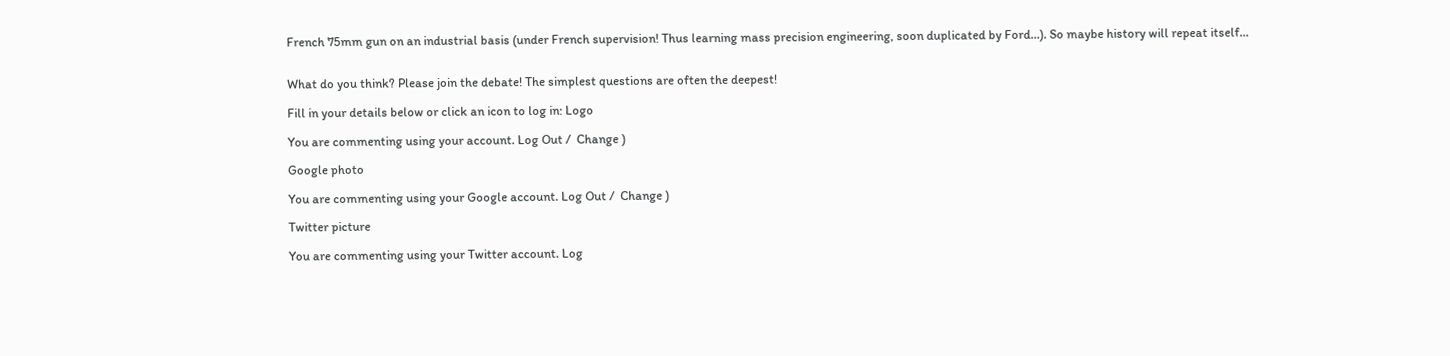French 75mm gun on an industrial basis (under French supervision! Thus learning mass precision engineering, soon duplicated by Ford…). So maybe history will repeat itself…


What do you think? Please join the debate! The simplest questions are often the deepest!

Fill in your details below or click an icon to log in: Logo

You are commenting using your account. Log Out /  Change )

Google photo

You are commenting using your Google account. Log Out /  Change )

Twitter picture

You are commenting using your Twitter account. Log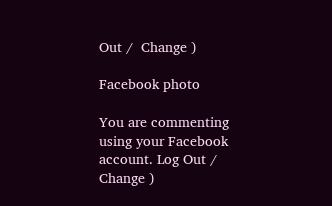Out /  Change )

Facebook photo

You are commenting using your Facebook account. Log Out /  Change )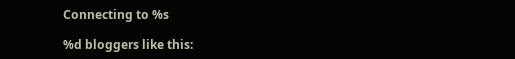Connecting to %s

%d bloggers like this: